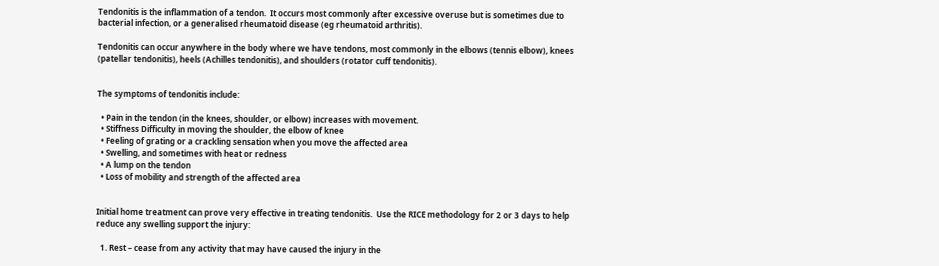Tendonitis is the inflammation of a tendon.  It occurs most commonly after excessive overuse but is sometimes due to bacterial infection, or a generalised rheumatoid disease (eg rheumatoid arthritis).

Tendonitis can occur anywhere in the body where we have tendons, most commonly in the elbows (tennis elbow), knees (patellar tendonitis), heels (Achilles tendonitis), and shoulders (rotator cuff tendonitis).


The symptoms of tendonitis include:

  • Pain in the tendon (in the knees, shoulder, or elbow) increases with movement.
  • Stiffness Difficulty in moving the shoulder, the elbow of knee
  • Feeling of grating or a crackling sensation when you move the affected area
  • Swelling, and sometimes with heat or redness
  • A lump on the tendon
  • Loss of mobility and strength of the affected area


Initial home treatment can prove very effective in treating tendonitis.  Use the RICE methodology for 2 or 3 days to help reduce any swelling support the injury:

  1. Rest – cease from any activity that may have caused the injury in the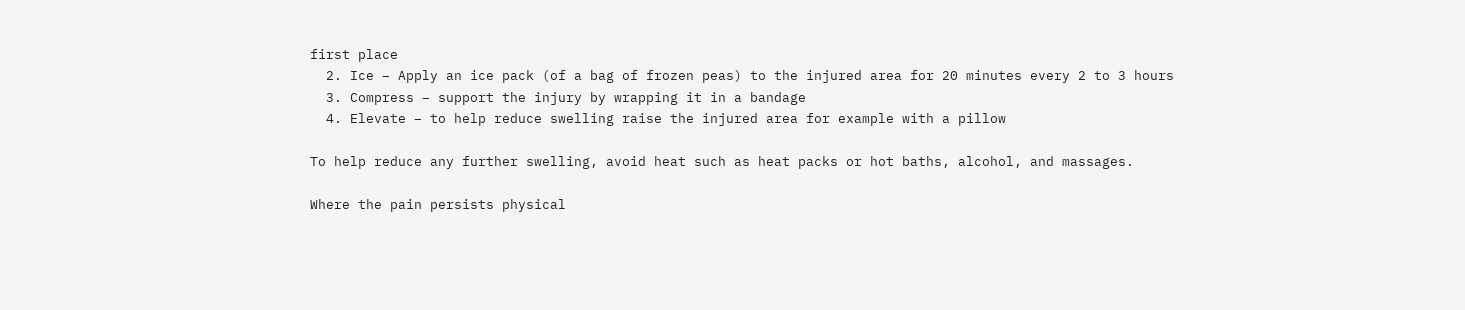first place
  2. Ice – Apply an ice pack (of a bag of frozen peas) to the injured area for 20 minutes every 2 to 3 hours
  3. Compress – support the injury by wrapping it in a bandage
  4. Elevate – to help reduce swelling raise the injured area for example with a pillow

To help reduce any further swelling, avoid heat such as heat packs or hot baths, alcohol, and massages.

Where the pain persists physical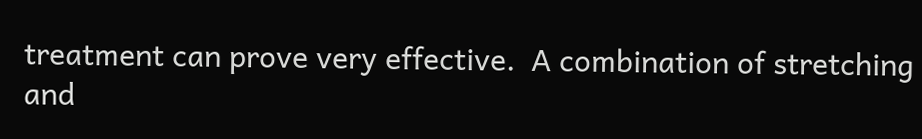treatment can prove very effective.  A combination of stretching and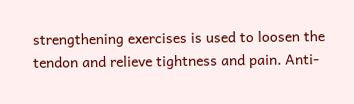strengthening exercises is used to loosen the tendon and relieve tightness and pain. Anti-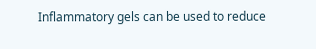Inflammatory gels can be used to reduce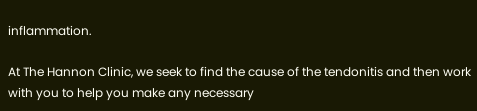inflammation.

At The Hannon Clinic, we seek to find the cause of the tendonitis and then work with you to help you make any necessary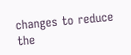changes to reduce the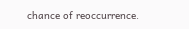chance of reoccurrence.